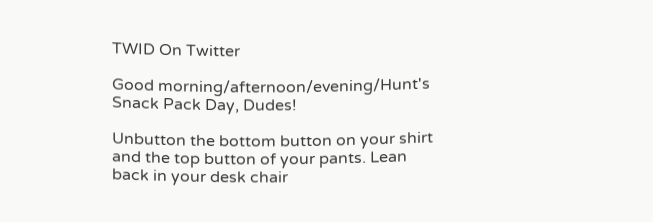TWID On Twitter

Good morning/afternoon/evening/Hunt's Snack Pack Day, Dudes!

Unbutton the bottom button on your shirt and the top button of your pants. Lean back in your desk chair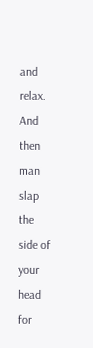and relax. And then man slap the side of your head for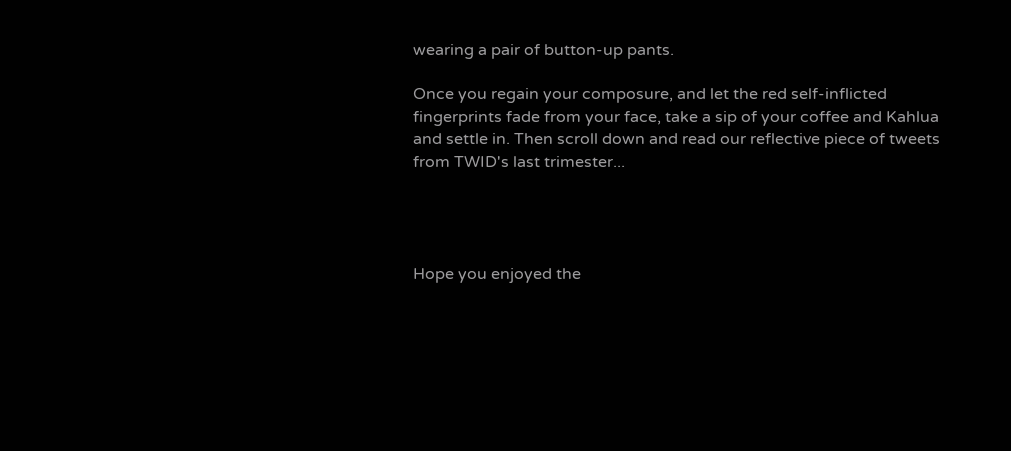wearing a pair of button-up pants.

Once you regain your composure, and let the red self-inflicted fingerprints fade from your face, take a sip of your coffee and Kahlua and settle in. Then scroll down and read our reflective piece of tweets from TWID's last trimester...




Hope you enjoyed the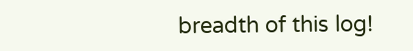breadth of this log!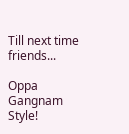Till next time friends...

Oppa Gangnam Style!